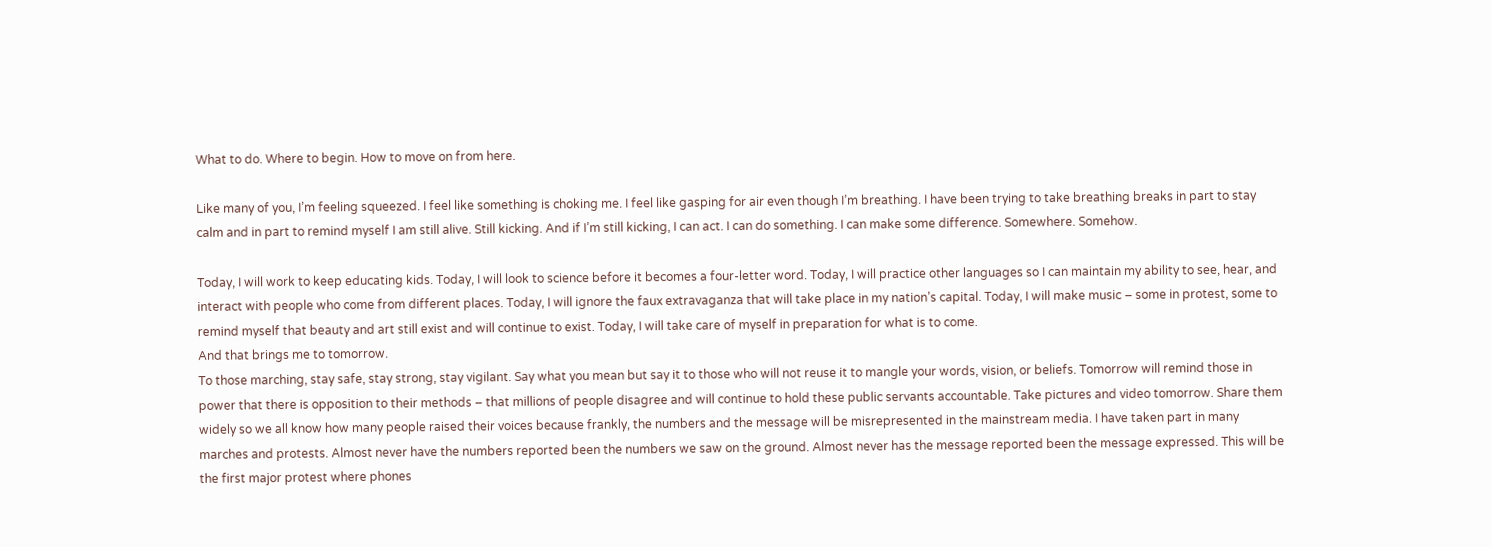What to do. Where to begin. How to move on from here.

Like many of you, I’m feeling squeezed. I feel like something is choking me. I feel like gasping for air even though I’m breathing. I have been trying to take breathing breaks in part to stay calm and in part to remind myself I am still alive. Still kicking. And if I’m still kicking, I can act. I can do something. I can make some difference. Somewhere. Somehow.

Today, I will work to keep educating kids. Today, I will look to science before it becomes a four-letter word. Today, I will practice other languages so I can maintain my ability to see, hear, and interact with people who come from different places. Today, I will ignore the faux extravaganza that will take place in my nation’s capital. Today, I will make music – some in protest, some to remind myself that beauty and art still exist and will continue to exist. Today, I will take care of myself in preparation for what is to come.
And that brings me to tomorrow.
To those marching, stay safe, stay strong, stay vigilant. Say what you mean but say it to those who will not reuse it to mangle your words, vision, or beliefs. Tomorrow will remind those in power that there is opposition to their methods – that millions of people disagree and will continue to hold these public servants accountable. Take pictures and video tomorrow. Share them widely so we all know how many people raised their voices because frankly, the numbers and the message will be misrepresented in the mainstream media. I have taken part in many marches and protests. Almost never have the numbers reported been the numbers we saw on the ground. Almost never has the message reported been the message expressed. This will be the first major protest where phones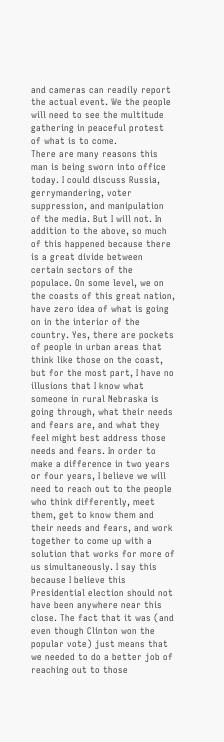and cameras can readily report the actual event. We the people will need to see the multitude gathering in peaceful protest of what is to come.
There are many reasons this man is being sworn into office today. I could discuss Russia, gerrymandering, voter suppression, and manipulation of the media. But I will not. In addition to the above, so much of this happened because there is a great divide between certain sectors of the populace. On some level, we on the coasts of this great nation, have zero idea of what is going on in the interior of the country. Yes, there are pockets of people in urban areas that think like those on the coast, but for the most part, I have no illusions that I know what someone in rural Nebraska is going through, what their needs and fears are, and what they feel might best address those needs and fears. In order to make a difference in two years or four years, I believe we will need to reach out to the people who think differently, meet them, get to know them and their needs and fears, and work together to come up with a solution that works for more of us simultaneously. I say this because I believe this Presidential election should not have been anywhere near this close. The fact that it was (and even though Clinton won the popular vote) just means that we needed to do a better job of reaching out to those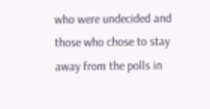who were undecided and those who chose to stay away from the polls in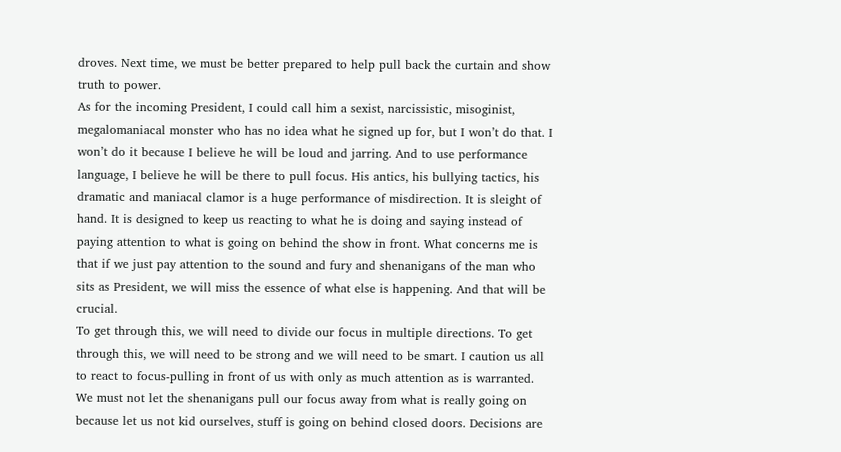droves. Next time, we must be better prepared to help pull back the curtain and show truth to power.
As for the incoming President, I could call him a sexist, narcissistic, misoginist, megalomaniacal monster who has no idea what he signed up for, but I won’t do that. I won’t do it because I believe he will be loud and jarring. And to use performance language, I believe he will be there to pull focus. His antics, his bullying tactics, his dramatic and maniacal clamor is a huge performance of misdirection. It is sleight of hand. It is designed to keep us reacting to what he is doing and saying instead of paying attention to what is going on behind the show in front. What concerns me is that if we just pay attention to the sound and fury and shenanigans of the man who sits as President, we will miss the essence of what else is happening. And that will be crucial.
To get through this, we will need to divide our focus in multiple directions. To get through this, we will need to be strong and we will need to be smart. I caution us all to react to focus-pulling in front of us with only as much attention as is warranted. We must not let the shenanigans pull our focus away from what is really going on because let us not kid ourselves, stuff is going on behind closed doors. Decisions are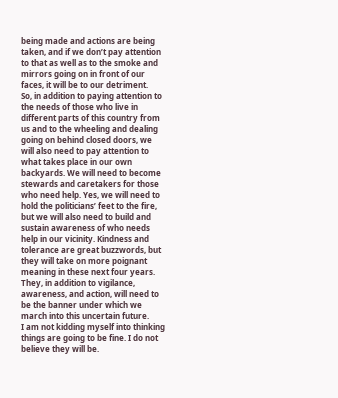being made and actions are being taken, and if we don’t pay attention to that as well as to the smoke and mirrors going on in front of our faces, it will be to our detriment.
So, in addition to paying attention to the needs of those who live in different parts of this country from us and to the wheeling and dealing going on behind closed doors, we will also need to pay attention to what takes place in our own backyards. We will need to become stewards and caretakers for those who need help. Yes, we will need to hold the politicians’ feet to the fire, but we will also need to build and sustain awareness of who needs help in our vicinity. Kindness and tolerance are great buzzwords, but they will take on more poignant meaning in these next four years. They, in addition to vigilance, awareness, and action, will need to be the banner under which we march into this uncertain future.
I am not kidding myself into thinking things are going to be fine. I do not believe they will be.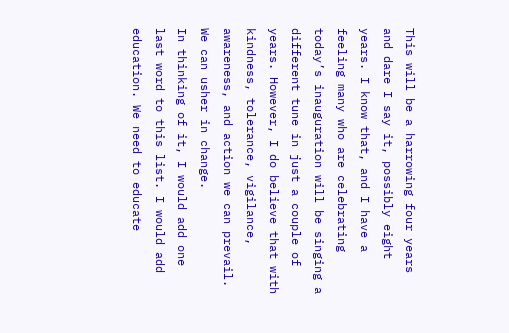This will be a harrowing four years and dare I say it, possibly eight years. I know that, and I have a feeling many who are celebrating today’s inauguration will be singing a different tune in just a couple of years. However, I do believe that with kindness, tolerance, vigilance, awareness, and action we can prevail. We can usher in change.
In thinking of it, I would add one last word to this list. I would add education. We need to educate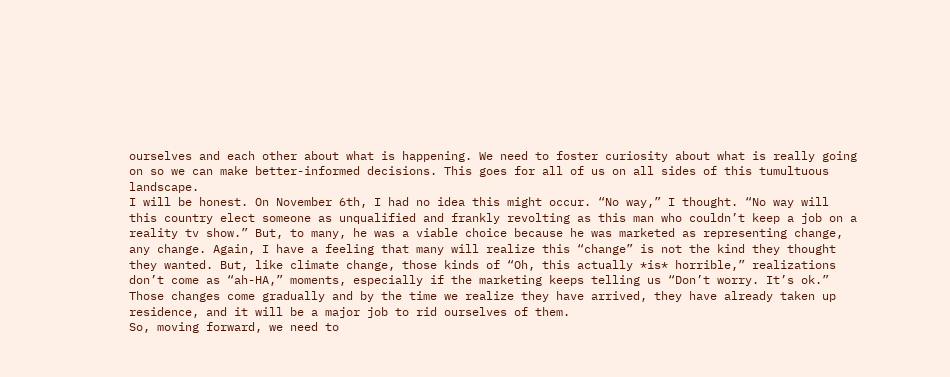ourselves and each other about what is happening. We need to foster curiosity about what is really going on so we can make better-informed decisions. This goes for all of us on all sides of this tumultuous landscape.
I will be honest. On November 6th, I had no idea this might occur. “No way,” I thought. “No way will this country elect someone as unqualified and frankly revolting as this man who couldn’t keep a job on a reality tv show.” But, to many, he was a viable choice because he was marketed as representing change, any change. Again, I have a feeling that many will realize this “change” is not the kind they thought they wanted. But, like climate change, those kinds of “Oh, this actually *is* horrible,” realizations don’t come as “ah-HA,” moments, especially if the marketing keeps telling us “Don’t worry. It’s ok.” Those changes come gradually and by the time we realize they have arrived, they have already taken up residence, and it will be a major job to rid ourselves of them.
So, moving forward, we need to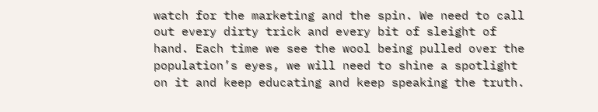watch for the marketing and the spin. We need to call out every dirty trick and every bit of sleight of hand. Each time we see the wool being pulled over the population’s eyes, we will need to shine a spotlight on it and keep educating and keep speaking the truth.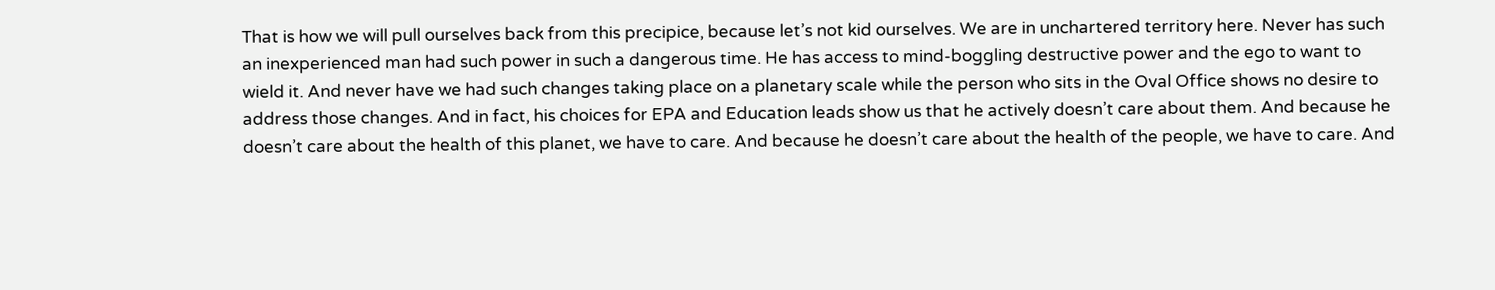That is how we will pull ourselves back from this precipice, because let’s not kid ourselves. We are in unchartered territory here. Never has such an inexperienced man had such power in such a dangerous time. He has access to mind-boggling destructive power and the ego to want to wield it. And never have we had such changes taking place on a planetary scale while the person who sits in the Oval Office shows no desire to address those changes. And in fact, his choices for EPA and Education leads show us that he actively doesn’t care about them. And because he doesn’t care about the health of this planet, we have to care. And because he doesn’t care about the health of the people, we have to care. And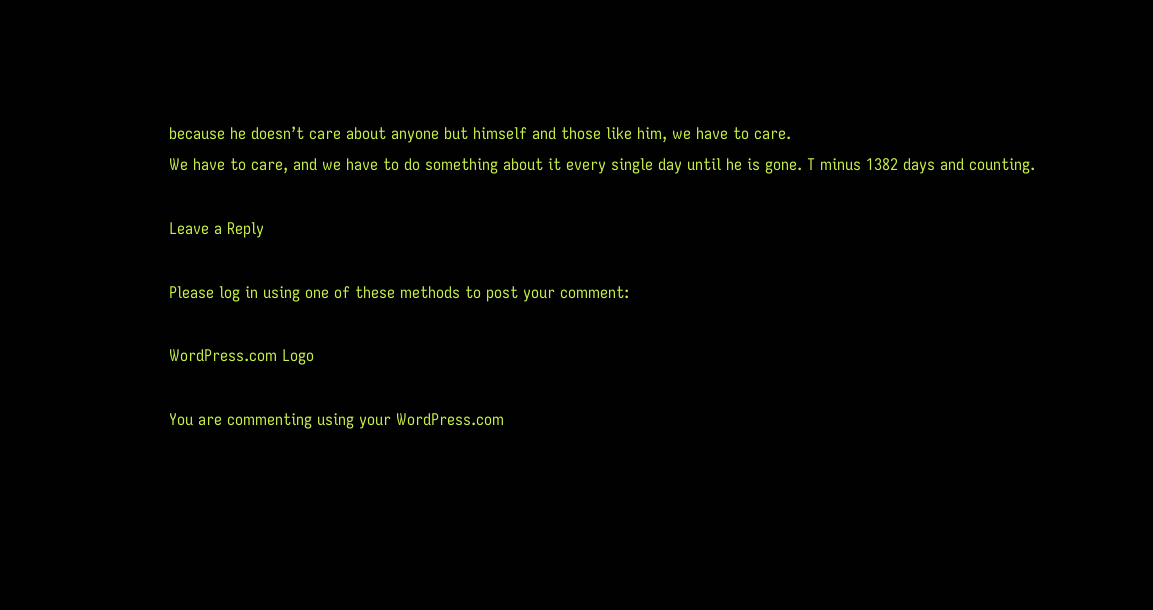because he doesn’t care about anyone but himself and those like him, we have to care.
We have to care, and we have to do something about it every single day until he is gone. T minus 1382 days and counting.

Leave a Reply

Please log in using one of these methods to post your comment:

WordPress.com Logo

You are commenting using your WordPress.com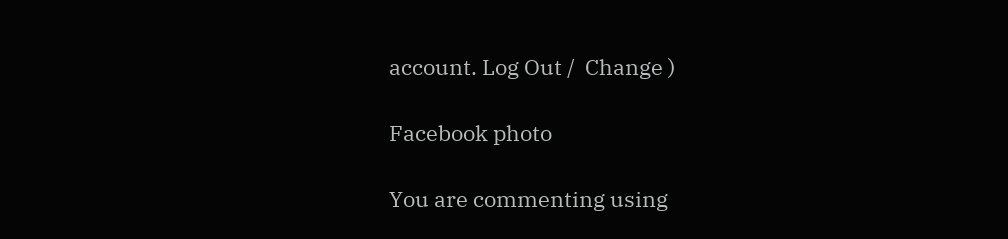account. Log Out /  Change )

Facebook photo

You are commenting using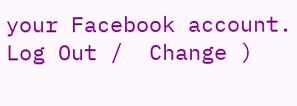your Facebook account. Log Out /  Change )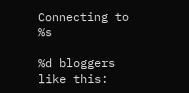Connecting to %s

%d bloggers like this: